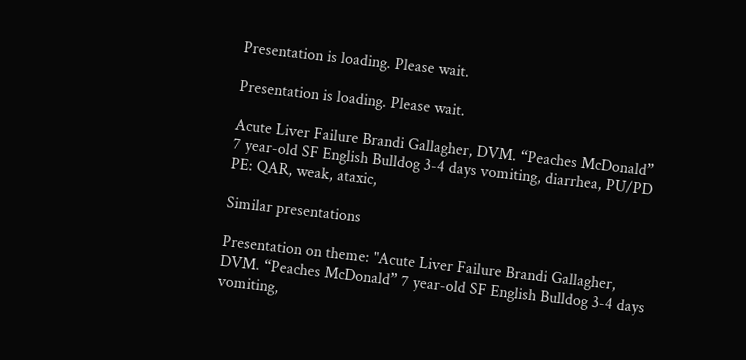Presentation is loading. Please wait.

Presentation is loading. Please wait.

Acute Liver Failure Brandi Gallagher, DVM. “Peaches McDonald” 7 year-old SF English Bulldog 3-4 days vomiting, diarrhea, PU/PD PE: QAR, weak, ataxic,

Similar presentations

Presentation on theme: "Acute Liver Failure Brandi Gallagher, DVM. “Peaches McDonald” 7 year-old SF English Bulldog 3-4 days vomiting,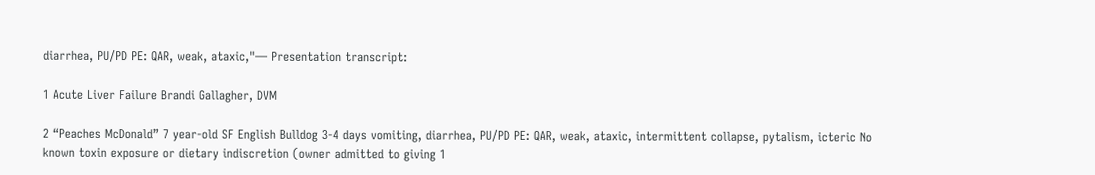diarrhea, PU/PD PE: QAR, weak, ataxic,"— Presentation transcript:

1 Acute Liver Failure Brandi Gallagher, DVM

2 “Peaches McDonald” 7 year-old SF English Bulldog 3-4 days vomiting, diarrhea, PU/PD PE: QAR, weak, ataxic, intermittent collapse, pytalism, icteric No known toxin exposure or dietary indiscretion (owner admitted to giving 1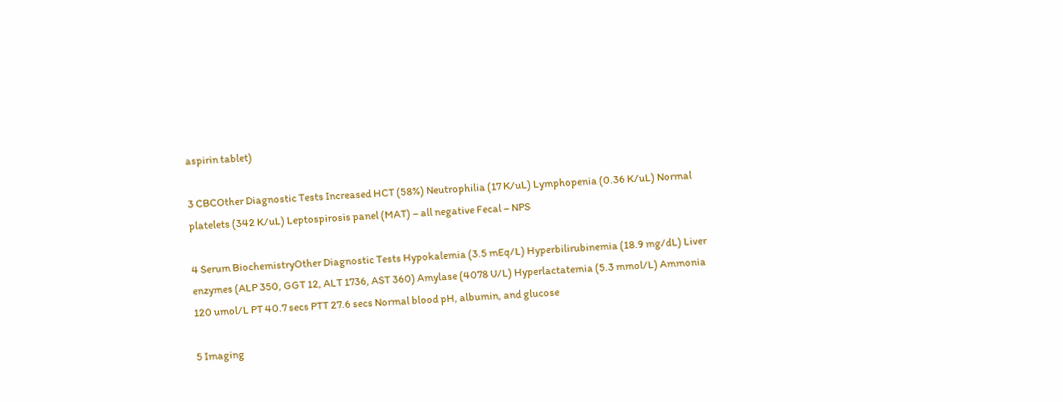aspirin tablet)

3 CBCOther Diagnostic Tests Increased HCT (58%) Neutrophilia (17 K/uL) Lymphopenia (0.36 K/uL) Normal platelets (342 K/uL) Leptospirosis panel (MAT) – all negative Fecal – NPS

4 Serum BiochemistryOther Diagnostic Tests Hypokalemia (3.5 mEq/L) Hyperbilirubinemia (18.9 mg/dL) Liver enzymes (ALP 350, GGT 12, ALT 1736, AST 360) Amylase (4078 U/L) Hyperlactatemia (5.3 mmol/L) Ammonia 120 umol/L PT 40.7 secs PTT 27.6 secs Normal blood pH, albumin, and glucose

5 Imaging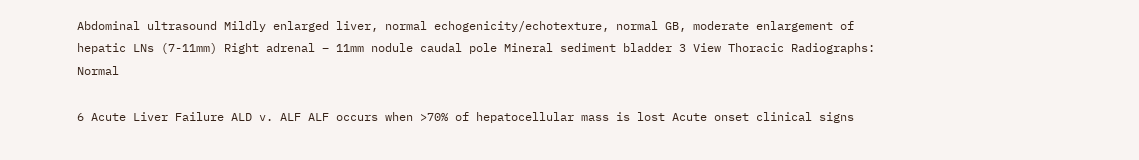Abdominal ultrasound Mildly enlarged liver, normal echogenicity/echotexture, normal GB, moderate enlargement of hepatic LNs (7-11mm) Right adrenal – 11mm nodule caudal pole Mineral sediment bladder 3 View Thoracic Radiographs: Normal

6 Acute Liver Failure ALD v. ALF ALF occurs when >70% of hepatocellular mass is lost Acute onset clinical signs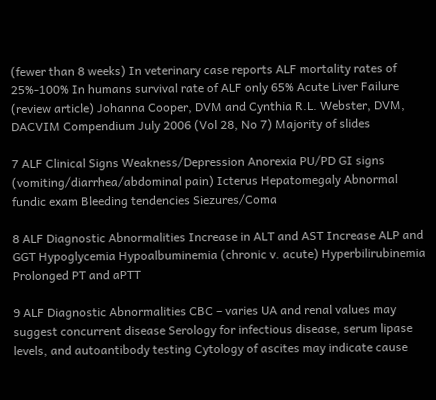(fewer than 8 weeks) In veterinary case reports ALF mortality rates of 25%-100% In humans survival rate of ALF only 65% Acute Liver Failure (review article) Johanna Cooper, DVM and Cynthia R.L. Webster, DVM, DACVIM Compendium July 2006 (Vol 28, No 7) Majority of slides

7 ALF Clinical Signs Weakness/Depression Anorexia PU/PD GI signs (vomiting/diarrhea/abdominal pain) Icterus Hepatomegaly Abnormal fundic exam Bleeding tendencies Siezures/Coma

8 ALF Diagnostic Abnormalities Increase in ALT and AST Increase ALP and GGT Hypoglycemia Hypoalbuminemia (chronic v. acute) Hyperbilirubinemia Prolonged PT and aPTT

9 ALF Diagnostic Abnormalities CBC – varies UA and renal values may suggest concurrent disease Serology for infectious disease, serum lipase levels, and autoantibody testing Cytology of ascites may indicate cause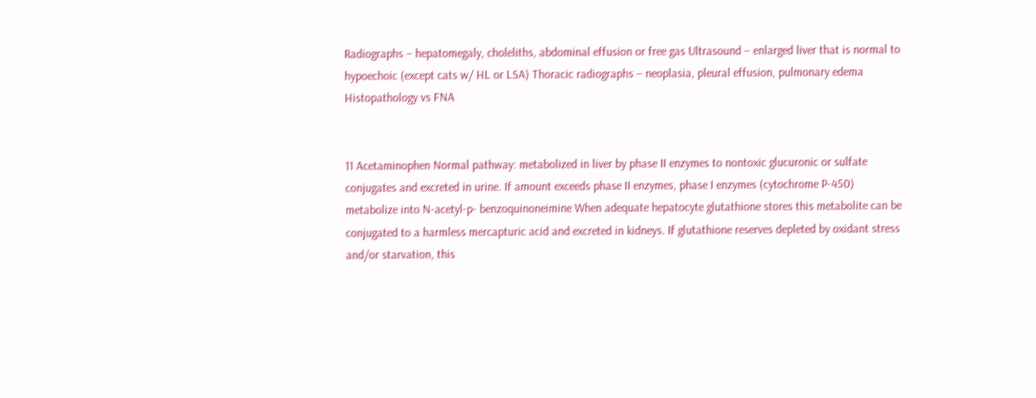Radiographs – hepatomegaly, choleliths, abdominal effusion or free gas Ultrasound – enlarged liver that is normal to hypoechoic (except cats w/ HL or LSA) Thoracic radiographs – neoplasia, pleural effusion, pulmonary edema Histopathology vs FNA


11 Acetaminophen Normal pathway: metabolized in liver by phase II enzymes to nontoxic glucuronic or sulfate conjugates and excreted in urine. If amount exceeds phase II enzymes, phase I enzymes (cytochrome P-450) metabolize into N-acetyl-p- benzoquinoneimine When adequate hepatocyte glutathione stores this metabolite can be conjugated to a harmless mercapturic acid and excreted in kidneys. If glutathione reserves depleted by oxidant stress and/or starvation, this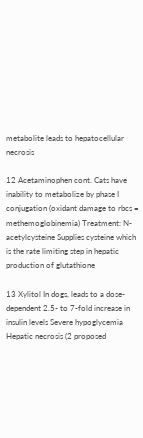metabolite leads to hepatocellular necrosis

12 Acetaminophen cont. Cats have inability to metabolize by phase I conjugation (oxidant damage to rbcs = methemoglobinemia) Treatment: N-acetylcysteine Supplies cysteine which is the rate limiting step in hepatic production of glutathione

13 Xylitol In dogs, leads to a dose-dependent 2.5- to 7-fold increase in insulin levels Severe hypoglycemia Hepatic necrosis (2 proposed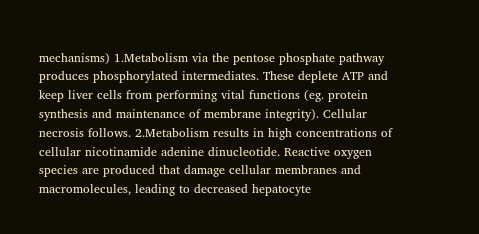mechanisms) 1.Metabolism via the pentose phosphate pathway produces phosphorylated intermediates. These deplete ATP and keep liver cells from performing vital functions (eg. protein synthesis and maintenance of membrane integrity). Cellular necrosis follows. 2.Metabolism results in high concentrations of cellular nicotinamide adenine dinucleotide. Reactive oxygen species are produced that damage cellular membranes and macromolecules, leading to decreased hepatocyte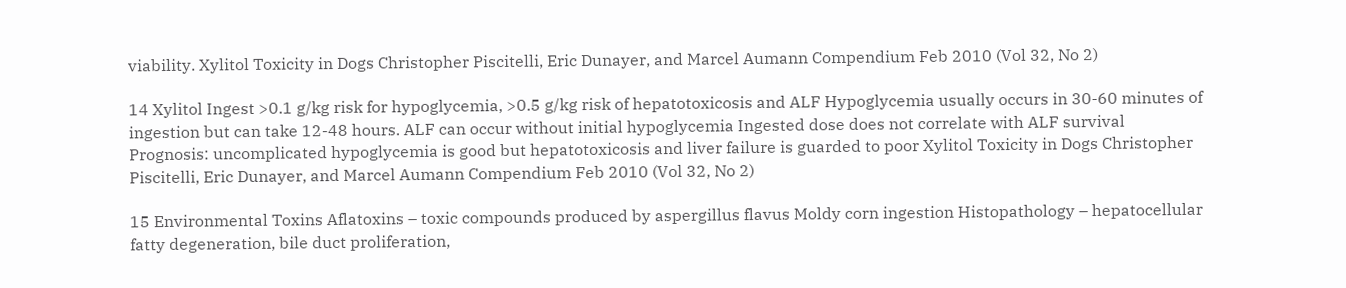viability. Xylitol Toxicity in Dogs Christopher Piscitelli, Eric Dunayer, and Marcel Aumann Compendium Feb 2010 (Vol 32, No 2)

14 Xylitol Ingest >0.1 g/kg risk for hypoglycemia, >0.5 g/kg risk of hepatotoxicosis and ALF Hypoglycemia usually occurs in 30-60 minutes of ingestion but can take 12-48 hours. ALF can occur without initial hypoglycemia Ingested dose does not correlate with ALF survival Prognosis: uncomplicated hypoglycemia is good but hepatotoxicosis and liver failure is guarded to poor Xylitol Toxicity in Dogs Christopher Piscitelli, Eric Dunayer, and Marcel Aumann Compendium Feb 2010 (Vol 32, No 2)

15 Environmental Toxins Aflatoxins – toxic compounds produced by aspergillus flavus Moldy corn ingestion Histopathology – hepatocellular fatty degeneration, bile duct proliferation,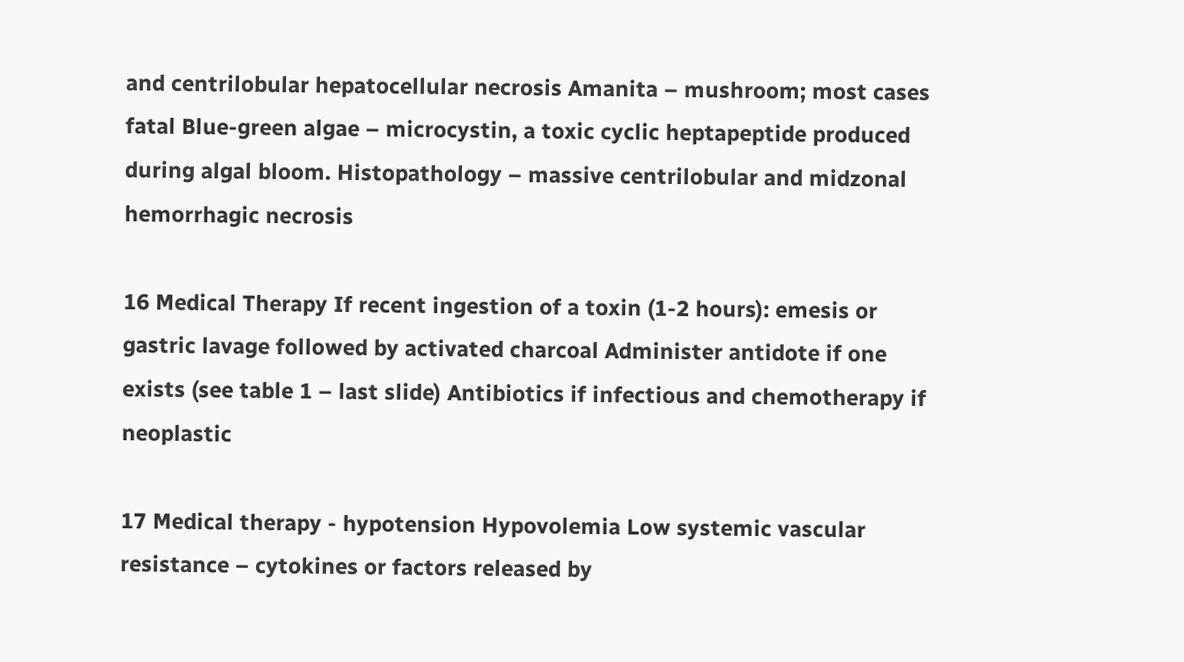and centrilobular hepatocellular necrosis Amanita – mushroom; most cases fatal Blue-green algae – microcystin, a toxic cyclic heptapeptide produced during algal bloom. Histopathology – massive centrilobular and midzonal hemorrhagic necrosis

16 Medical Therapy If recent ingestion of a toxin (1-2 hours): emesis or gastric lavage followed by activated charcoal Administer antidote if one exists (see table 1 – last slide) Antibiotics if infectious and chemotherapy if neoplastic

17 Medical therapy - hypotension Hypovolemia Low systemic vascular resistance – cytokines or factors released by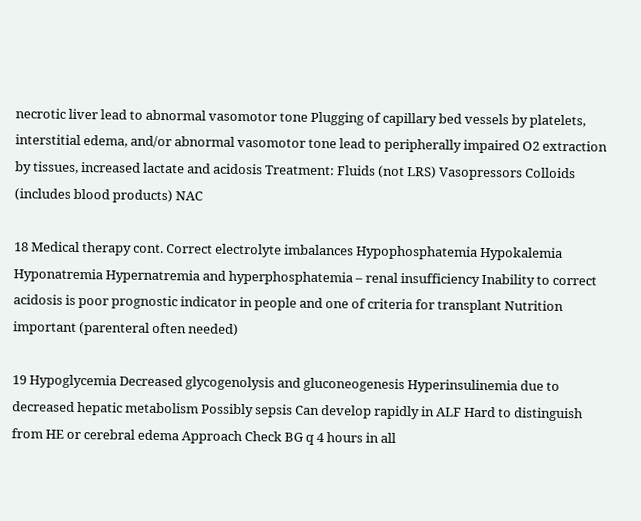necrotic liver lead to abnormal vasomotor tone Plugging of capillary bed vessels by platelets, interstitial edema, and/or abnormal vasomotor tone lead to peripherally impaired O2 extraction by tissues, increased lactate and acidosis Treatment: Fluids (not LRS) Vasopressors Colloids (includes blood products) NAC

18 Medical therapy cont. Correct electrolyte imbalances Hypophosphatemia Hypokalemia Hyponatremia Hypernatremia and hyperphosphatemia – renal insufficiency Inability to correct acidosis is poor prognostic indicator in people and one of criteria for transplant Nutrition important (parenteral often needed)

19 Hypoglycemia Decreased glycogenolysis and gluconeogenesis Hyperinsulinemia due to decreased hepatic metabolism Possibly sepsis Can develop rapidly in ALF Hard to distinguish from HE or cerebral edema Approach Check BG q 4 hours in all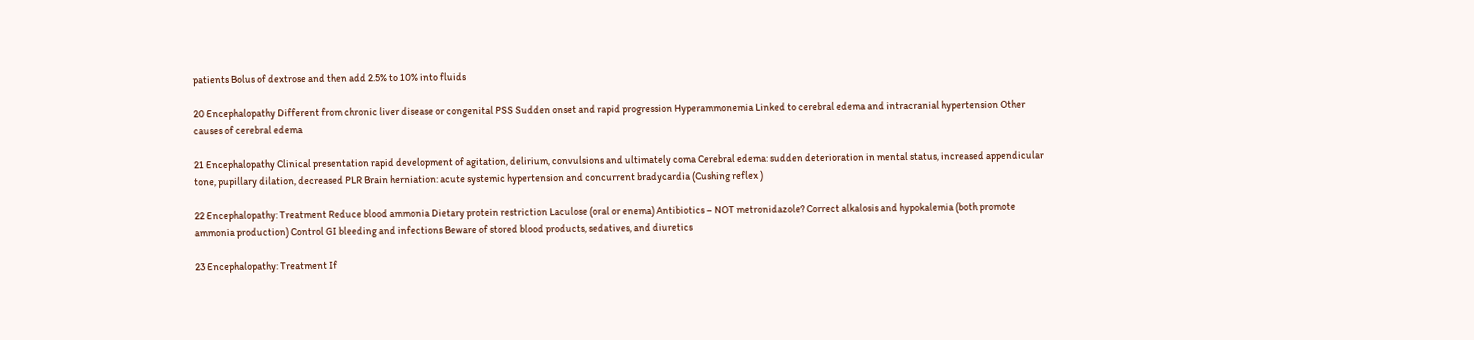patients Bolus of dextrose and then add 2.5% to 10% into fluids

20 Encephalopathy Different from chronic liver disease or congenital PSS Sudden onset and rapid progression Hyperammonemia Linked to cerebral edema and intracranial hypertension Other causes of cerebral edema

21 Encephalopathy Clinical presentation rapid development of agitation, delirium, convulsions and ultimately coma Cerebral edema: sudden deterioration in mental status, increased appendicular tone, pupillary dilation, decreased PLR Brain herniation: acute systemic hypertension and concurrent bradycardia (Cushing reflex )

22 Encephalopathy: Treatment Reduce blood ammonia Dietary protein restriction Laculose (oral or enema) Antibiotics – NOT metronidazole? Correct alkalosis and hypokalemia (both promote ammonia production) Control GI bleeding and infections Beware of stored blood products, sedatives, and diuretics

23 Encephalopathy: Treatment If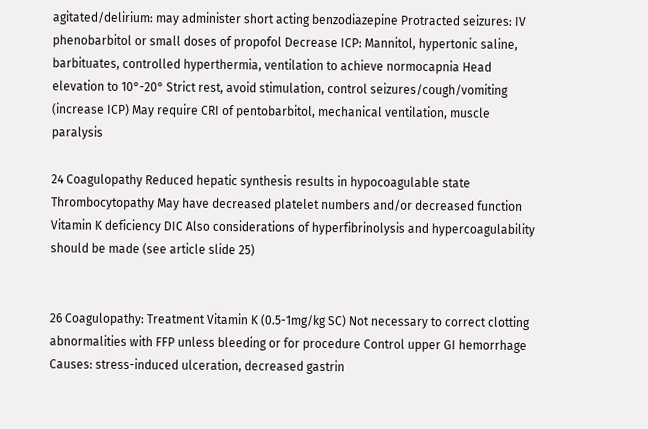agitated/delirium: may administer short acting benzodiazepine Protracted seizures: IV phenobarbitol or small doses of propofol Decrease ICP: Mannitol, hypertonic saline, barbituates, controlled hyperthermia, ventilation to achieve normocapnia Head elevation to 10°-20° Strict rest, avoid stimulation, control seizures/cough/vomiting (increase ICP) May require CRI of pentobarbitol, mechanical ventilation, muscle paralysis

24 Coagulopathy Reduced hepatic synthesis results in hypocoagulable state Thrombocytopathy May have decreased platelet numbers and/or decreased function Vitamin K deficiency DIC Also considerations of hyperfibrinolysis and hypercoagulability should be made (see article slide 25)


26 Coagulopathy: Treatment Vitamin K (0.5-1mg/kg SC) Not necessary to correct clotting abnormalities with FFP unless bleeding or for procedure Control upper GI hemorrhage Causes: stress-induced ulceration, decreased gastrin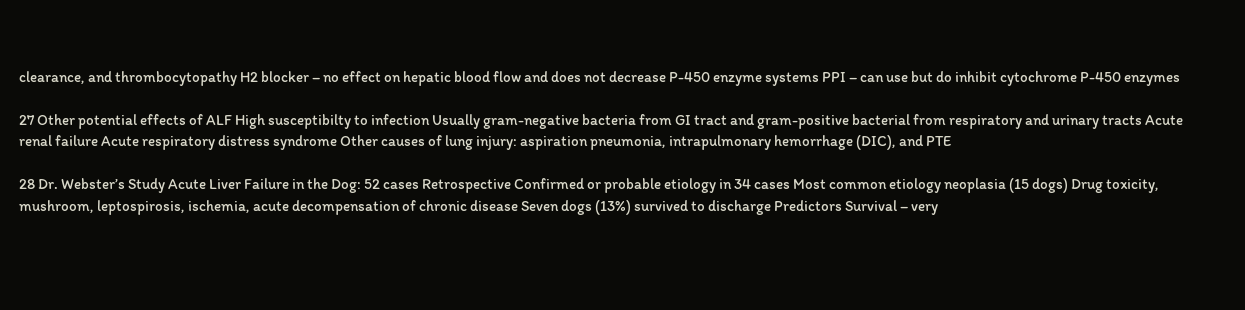clearance, and thrombocytopathy H2 blocker – no effect on hepatic blood flow and does not decrease P-450 enzyme systems PPI – can use but do inhibit cytochrome P-450 enzymes

27 Other potential effects of ALF High susceptibilty to infection Usually gram-negative bacteria from GI tract and gram-positive bacterial from respiratory and urinary tracts Acute renal failure Acute respiratory distress syndrome Other causes of lung injury: aspiration pneumonia, intrapulmonary hemorrhage (DIC), and PTE

28 Dr. Webster’s Study Acute Liver Failure in the Dog: 52 cases Retrospective Confirmed or probable etiology in 34 cases Most common etiology neoplasia (15 dogs) Drug toxicity, mushroom, leptospirosis, ischemia, acute decompensation of chronic disease Seven dogs (13%) survived to discharge Predictors Survival – very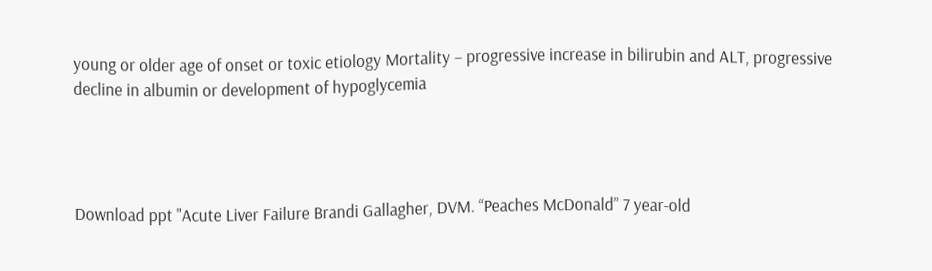young or older age of onset or toxic etiology Mortality – progressive increase in bilirubin and ALT, progressive decline in albumin or development of hypoglycemia




Download ppt "Acute Liver Failure Brandi Gallagher, DVM. “Peaches McDonald” 7 year-old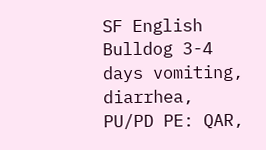SF English Bulldog 3-4 days vomiting, diarrhea, PU/PD PE: QAR,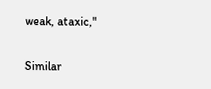weak, ataxic,"

Similar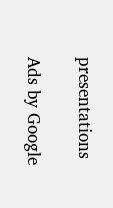presentations

Ads by Google